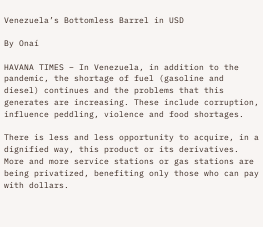Venezuela’s Bottomless Barrel in USD

By Onaí

HAVANA TIMES – In Venezuela, in addition to the pandemic, the shortage of fuel (gasoline and diesel) continues and the problems that this generates are increasing. These include corruption, influence peddling, violence and food shortages.

There is less and less opportunity to acquire, in a dignified way, this product or its derivatives. More and more service stations or gas stations are being privatized, benefiting only those who can pay with dollars.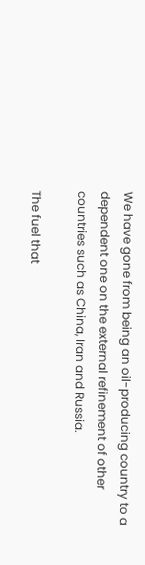We have gone from being an oil-producing country to a dependent one on the external refinement of other countries such as China, Iran and Russia.

The fuel that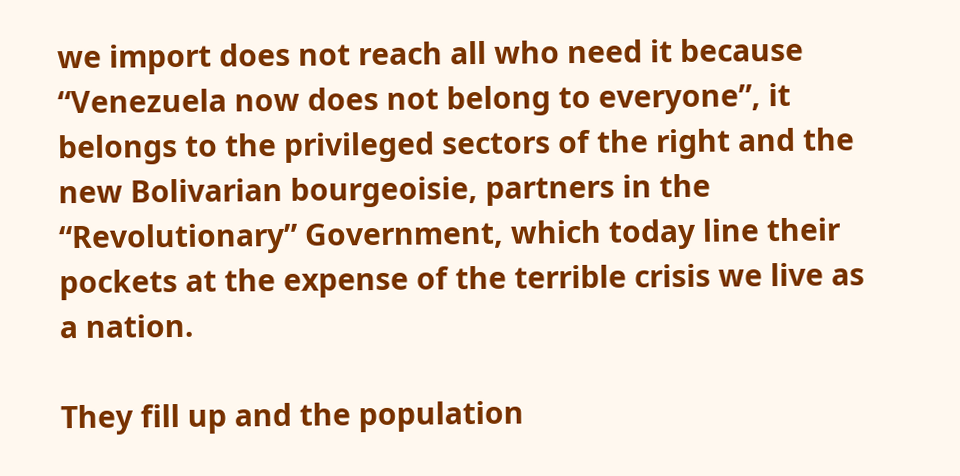we import does not reach all who need it because “Venezuela now does not belong to everyone”, it belongs to the privileged sectors of the right and the new Bolivarian bourgeoisie, partners in the “Revolutionary” Government, which today line their pockets at the expense of the terrible crisis we live as a nation.

They fill up and the population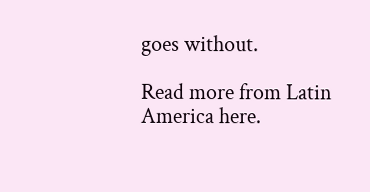goes without.

Read more from Latin America here.